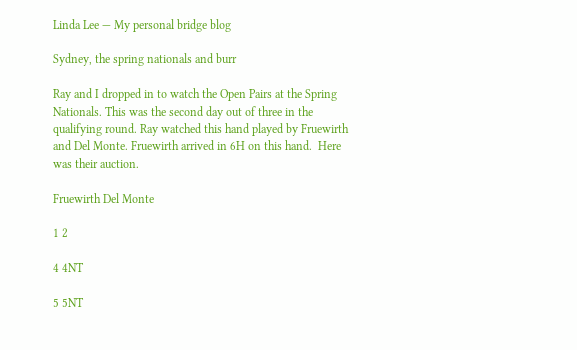Linda Lee — My personal bridge blog

Sydney, the spring nationals and burr

Ray and I dropped in to watch the Open Pairs at the Spring Nationals. This was the second day out of three in the qualifying round. Ray watched this hand played by Fruewirth and Del Monte. Fruewirth arrived in 6H on this hand.  Here was their auction.

Fruewirth Del Monte

1 2

4 4NT

5 5NT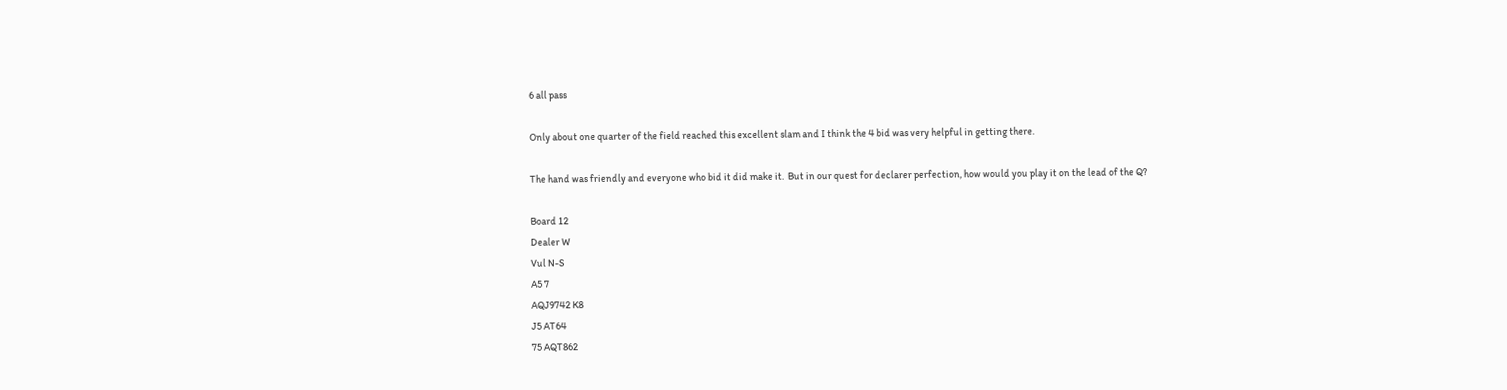6 all pass

Only about one quarter of the field reached this excellent slam and I think the 4 bid was very helpful in getting there.

The hand was friendly and everyone who bid it did make it.  But in our quest for declarer perfection, how would you play it on the lead of the Q?

Board 12
Dealer W
Vul N-S
A5 7
AQJ9742 K8
J5 AT64
75 AQT862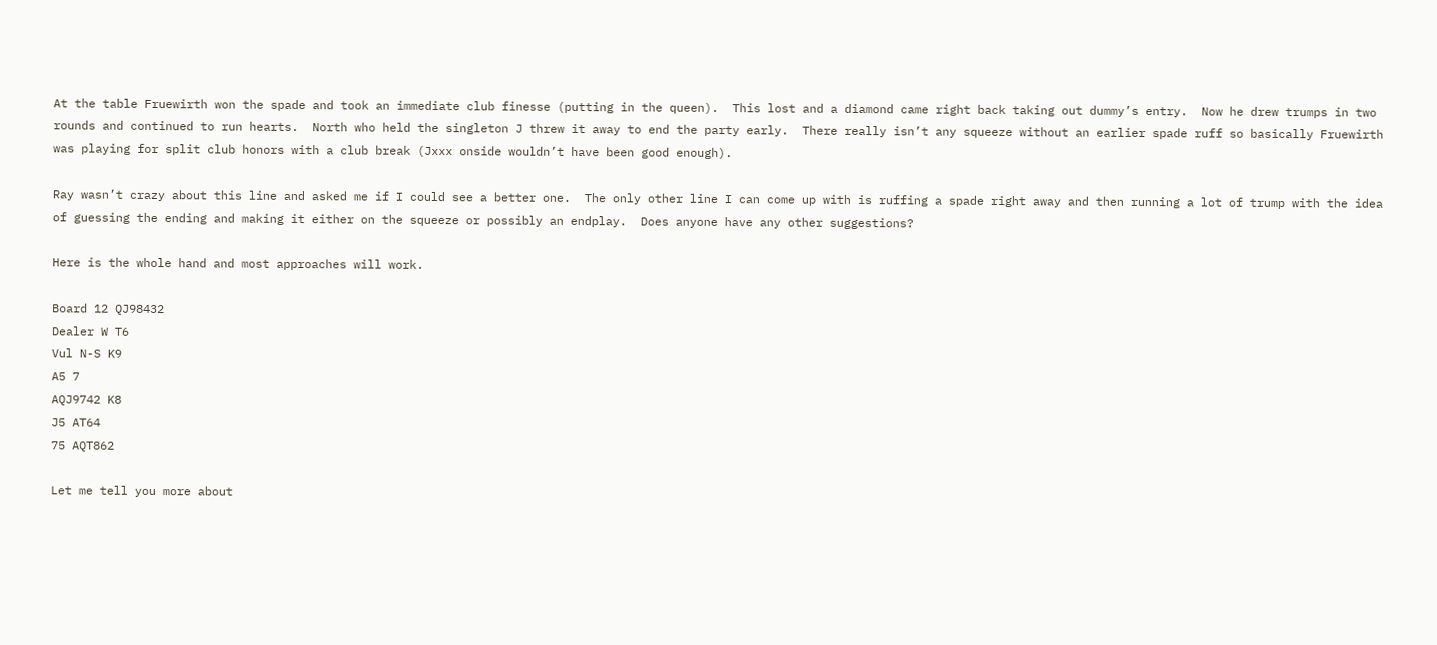At the table Fruewirth won the spade and took an immediate club finesse (putting in the queen).  This lost and a diamond came right back taking out dummy’s entry.  Now he drew trumps in two rounds and continued to run hearts.  North who held the singleton J threw it away to end the party early.  There really isn’t any squeeze without an earlier spade ruff so basically Fruewirth was playing for split club honors with a club break (Jxxx onside wouldn’t have been good enough).

Ray wasn’t crazy about this line and asked me if I could see a better one.  The only other line I can come up with is ruffing a spade right away and then running a lot of trump with the idea of guessing the ending and making it either on the squeeze or possibly an endplay.  Does anyone have any other suggestions?

Here is the whole hand and most approaches will work.

Board 12 QJ98432
Dealer W T6
Vul N-S K9
A5 7
AQJ9742 K8
J5 AT64
75 AQT862

Let me tell you more about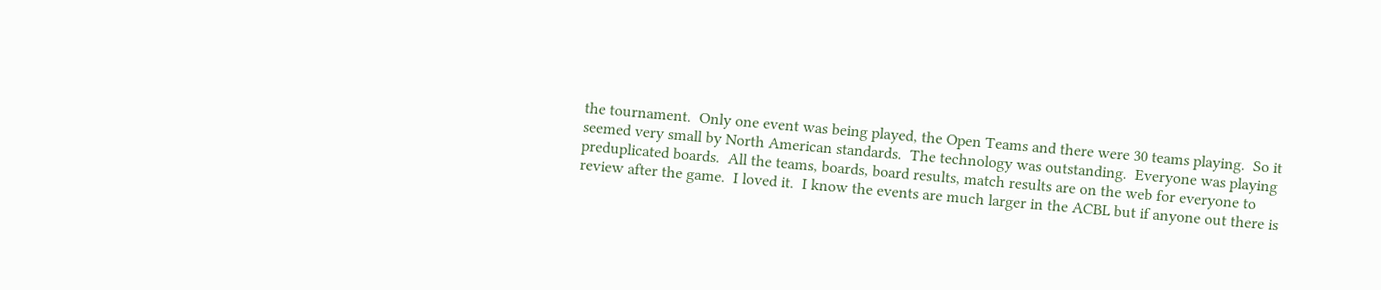the tournament.  Only one event was being played, the Open Teams and there were 30 teams playing.  So it seemed very small by North American standards.  The technology was outstanding.  Everyone was playing preduplicated boards.  All the teams, boards, board results, match results are on the web for everyone to review after the game.  I loved it.  I know the events are much larger in the ACBL but if anyone out there is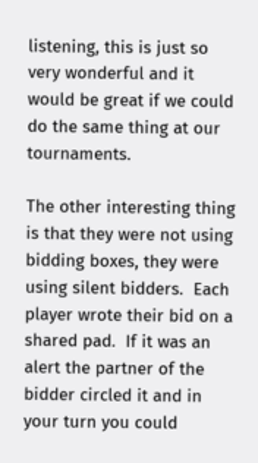listening, this is just so very wonderful and it would be great if we could do the same thing at our tournaments.

The other interesting thing is that they were not using bidding boxes, they were using silent bidders.  Each player wrote their bid on a shared pad.  If it was an alert the partner of the bidder circled it and in your turn you could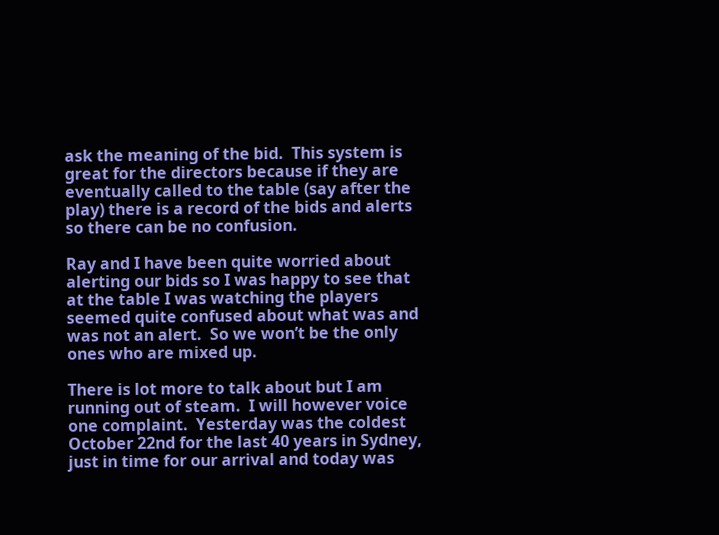ask the meaning of the bid.  This system is great for the directors because if they are eventually called to the table (say after the play) there is a record of the bids and alerts so there can be no confusion.

Ray and I have been quite worried about alerting our bids so I was happy to see that at the table I was watching the players seemed quite confused about what was and was not an alert.  So we won’t be the only ones who are mixed up.

There is lot more to talk about but I am running out of steam.  I will however voice one complaint.  Yesterday was the coldest October 22nd for the last 40 years in Sydney,  just in time for our arrival and today was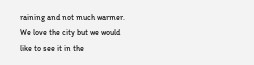raining and not much warmer.  We love the city but we would like to see it in the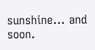sunshine… and soon.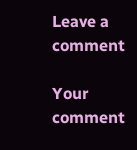Leave a comment

Your comment